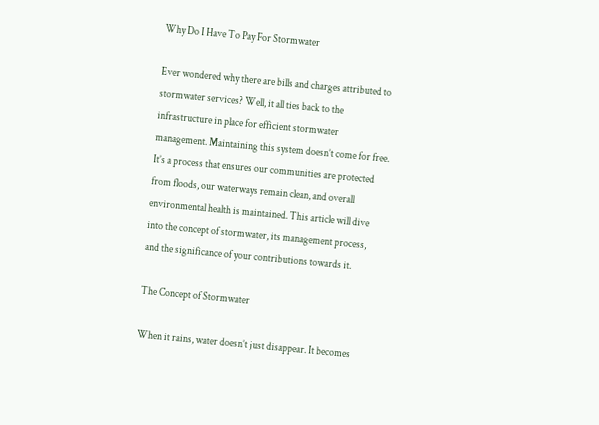Why Do I Have To Pay For Stormwater

Ever wondered why there are bills and charges attributed to stormwater services? Well, it all ties back to the infrastructure in place for efficient stormwater management. Maintaining this system doesn’t come for free. It’s a process that ensures our communities are protected from floods, our waterways remain clean, and overall environmental health is maintained. This article will dive into the concept of stormwater, its management process, and the significance of your contributions towards it.

The Concept of Stormwater

When it rains, water doesn’t just disappear. It becomes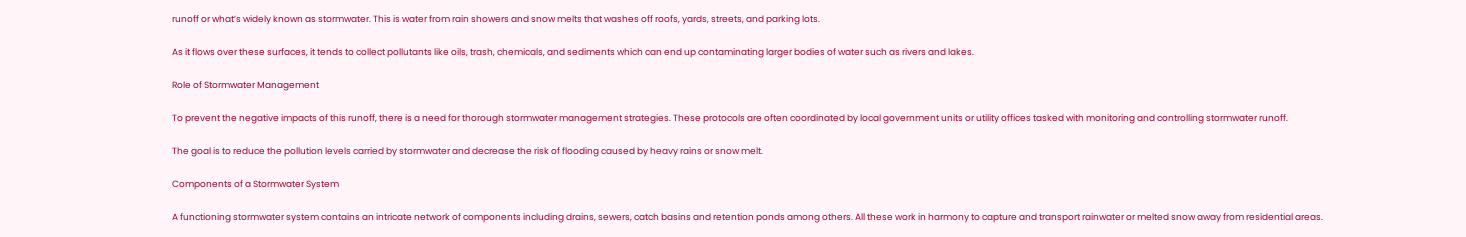runoff or what’s widely known as stormwater. This is water from rain showers and snow melts that washes off roofs, yards, streets, and parking lots.

As it flows over these surfaces, it tends to collect pollutants like oils, trash, chemicals, and sediments which can end up contaminating larger bodies of water such as rivers and lakes.

Role of Stormwater Management

To prevent the negative impacts of this runoff, there is a need for thorough stormwater management strategies. These protocols are often coordinated by local government units or utility offices tasked with monitoring and controlling stormwater runoff.

The goal is to reduce the pollution levels carried by stormwater and decrease the risk of flooding caused by heavy rains or snow melt.

Components of a Stormwater System

A functioning stormwater system contains an intricate network of components including drains, sewers, catch basins and retention ponds among others. All these work in harmony to capture and transport rainwater or melted snow away from residential areas.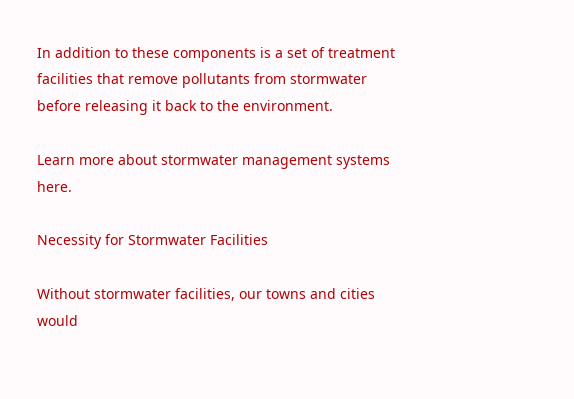In addition to these components is a set of treatment facilities that remove pollutants from stormwater before releasing it back to the environment.

Learn more about stormwater management systems here.

Necessity for Stormwater Facilities

Without stormwater facilities, our towns and cities would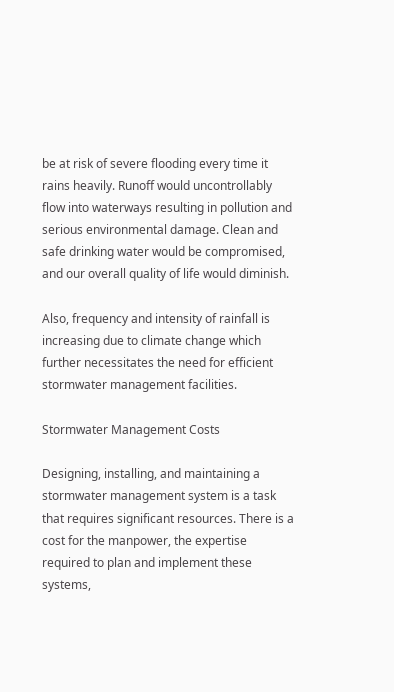be at risk of severe flooding every time it rains heavily. Runoff would uncontrollably flow into waterways resulting in pollution and serious environmental damage. Clean and safe drinking water would be compromised, and our overall quality of life would diminish.

Also, frequency and intensity of rainfall is increasing due to climate change which further necessitates the need for efficient stormwater management facilities.

Stormwater Management Costs

Designing, installing, and maintaining a stormwater management system is a task that requires significant resources. There is a cost for the manpower, the expertise required to plan and implement these systems,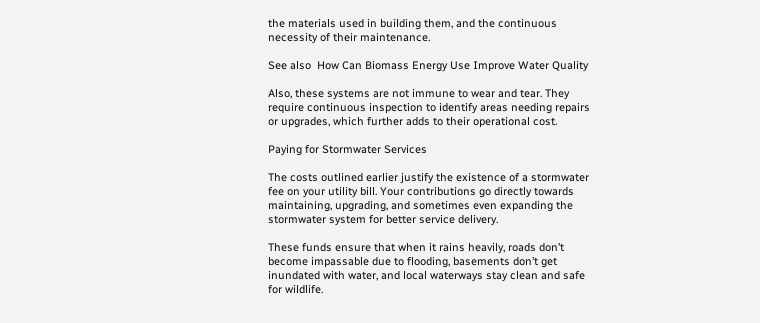the materials used in building them, and the continuous necessity of their maintenance.

See also  How Can Biomass Energy Use Improve Water Quality

Also, these systems are not immune to wear and tear. They require continuous inspection to identify areas needing repairs or upgrades, which further adds to their operational cost.

Paying for Stormwater Services

The costs outlined earlier justify the existence of a stormwater fee on your utility bill. Your contributions go directly towards maintaining, upgrading, and sometimes even expanding the stormwater system for better service delivery.

These funds ensure that when it rains heavily, roads don’t become impassable due to flooding, basements don’t get inundated with water, and local waterways stay clean and safe for wildlife.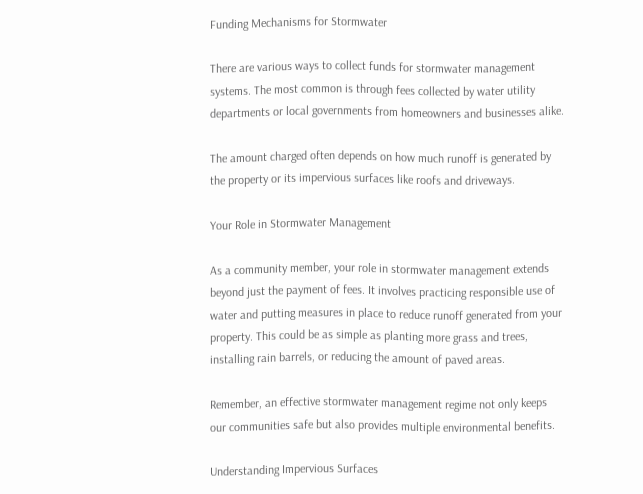Funding Mechanisms for Stormwater

There are various ways to collect funds for stormwater management systems. The most common is through fees collected by water utility departments or local governments from homeowners and businesses alike.

The amount charged often depends on how much runoff is generated by the property or its impervious surfaces like roofs and driveways.

Your Role in Stormwater Management

As a community member, your role in stormwater management extends beyond just the payment of fees. It involves practicing responsible use of water and putting measures in place to reduce runoff generated from your property. This could be as simple as planting more grass and trees, installing rain barrels, or reducing the amount of paved areas.

Remember, an effective stormwater management regime not only keeps our communities safe but also provides multiple environmental benefits.

Understanding Impervious Surfaces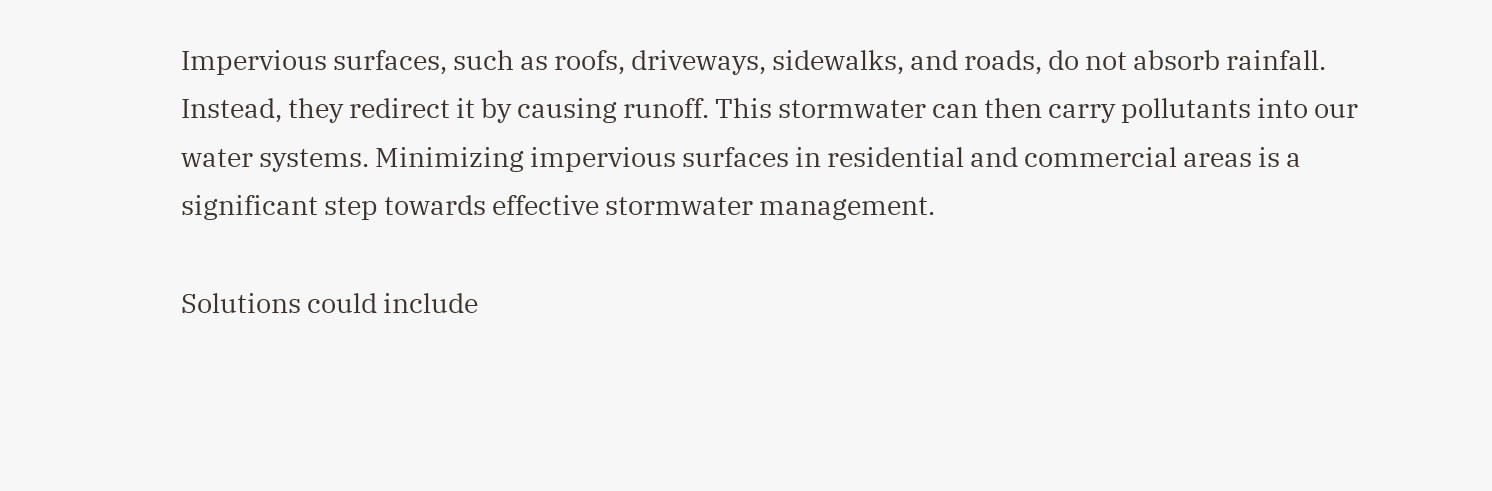Impervious surfaces, such as roofs, driveways, sidewalks, and roads, do not absorb rainfall. Instead, they redirect it by causing runoff. This stormwater can then carry pollutants into our water systems. Minimizing impervious surfaces in residential and commercial areas is a significant step towards effective stormwater management.

Solutions could include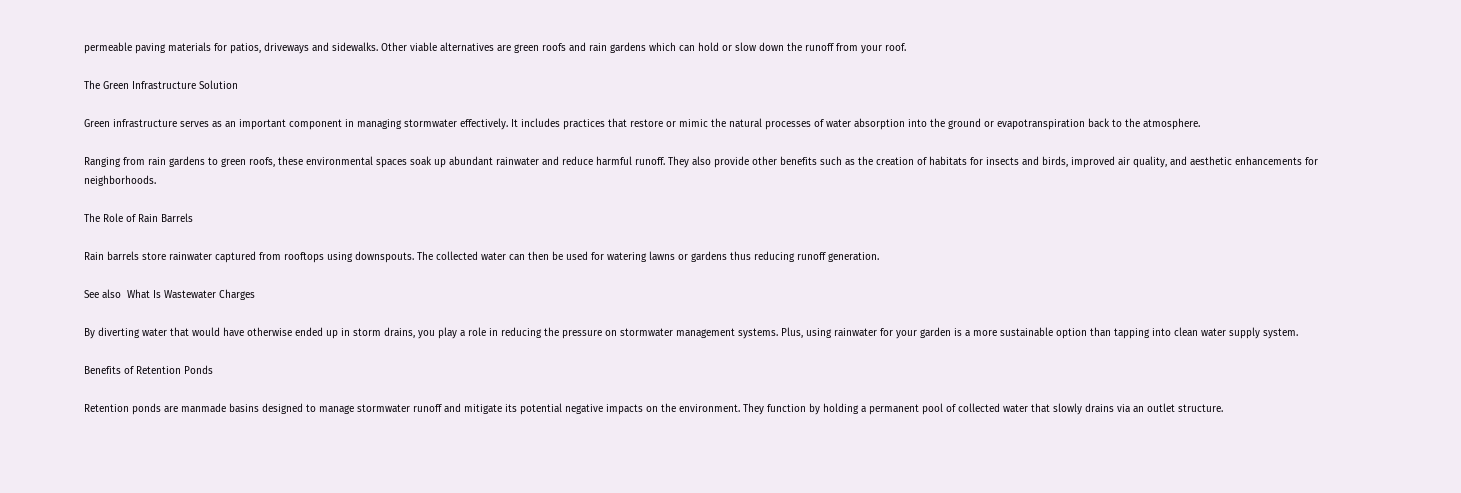permeable paving materials for patios, driveways and sidewalks. Other viable alternatives are green roofs and rain gardens which can hold or slow down the runoff from your roof.

The Green Infrastructure Solution

Green infrastructure serves as an important component in managing stormwater effectively. It includes practices that restore or mimic the natural processes of water absorption into the ground or evapotranspiration back to the atmosphere.

Ranging from rain gardens to green roofs, these environmental spaces soak up abundant rainwater and reduce harmful runoff. They also provide other benefits such as the creation of habitats for insects and birds, improved air quality, and aesthetic enhancements for neighborhoods.

The Role of Rain Barrels

Rain barrels store rainwater captured from rooftops using downspouts. The collected water can then be used for watering lawns or gardens thus reducing runoff generation.

See also  What Is Wastewater Charges

By diverting water that would have otherwise ended up in storm drains, you play a role in reducing the pressure on stormwater management systems. Plus, using rainwater for your garden is a more sustainable option than tapping into clean water supply system.

Benefits of Retention Ponds

Retention ponds are manmade basins designed to manage stormwater runoff and mitigate its potential negative impacts on the environment. They function by holding a permanent pool of collected water that slowly drains via an outlet structure.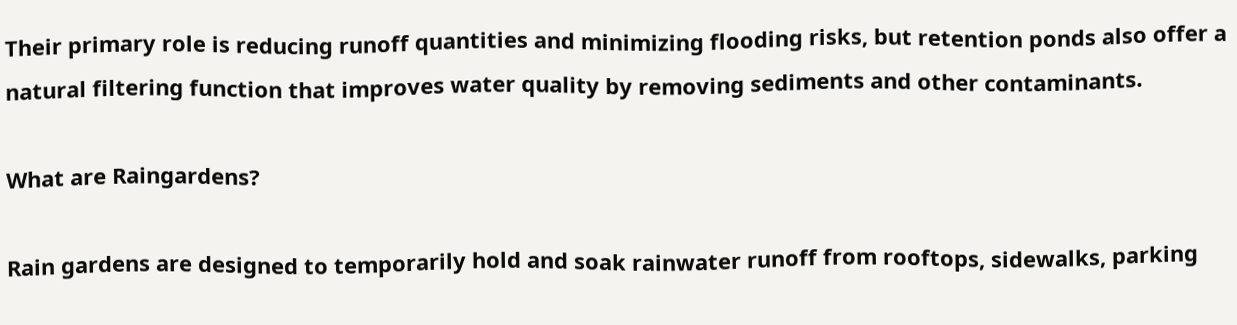Their primary role is reducing runoff quantities and minimizing flooding risks, but retention ponds also offer a natural filtering function that improves water quality by removing sediments and other contaminants.

What are Raingardens?

Rain gardens are designed to temporarily hold and soak rainwater runoff from rooftops, sidewalks, parking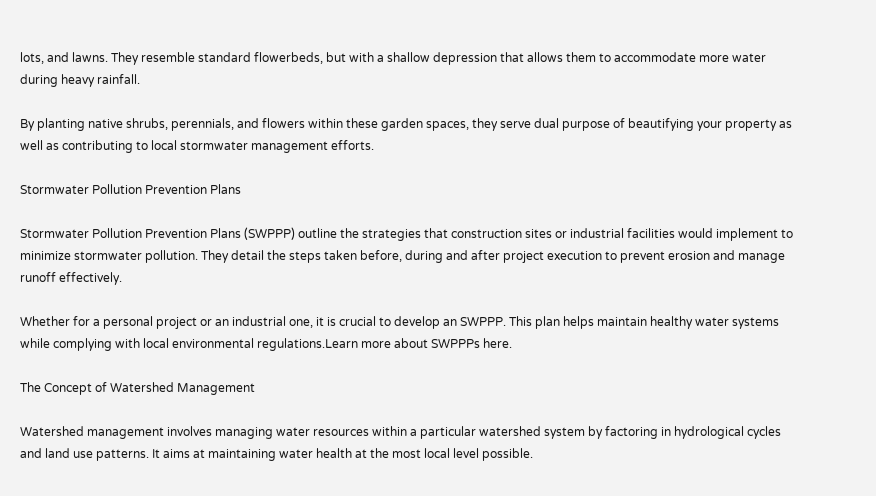lots, and lawns. They resemble standard flowerbeds, but with a shallow depression that allows them to accommodate more water during heavy rainfall.

By planting native shrubs, perennials, and flowers within these garden spaces, they serve dual purpose of beautifying your property as well as contributing to local stormwater management efforts.

Stormwater Pollution Prevention Plans

Stormwater Pollution Prevention Plans (SWPPP) outline the strategies that construction sites or industrial facilities would implement to minimize stormwater pollution. They detail the steps taken before, during and after project execution to prevent erosion and manage runoff effectively.

Whether for a personal project or an industrial one, it is crucial to develop an SWPPP. This plan helps maintain healthy water systems while complying with local environmental regulations.Learn more about SWPPPs here.

The Concept of Watershed Management

Watershed management involves managing water resources within a particular watershed system by factoring in hydrological cycles and land use patterns. It aims at maintaining water health at the most local level possible.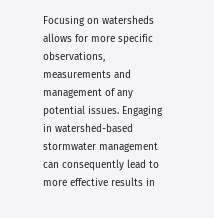Focusing on watersheds allows for more specific observations, measurements and management of any potential issues. Engaging in watershed-based stormwater management can consequently lead to more effective results in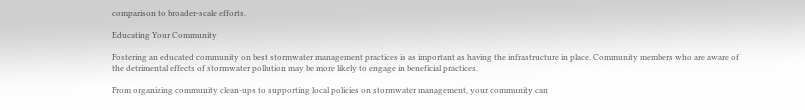comparison to broader-scale efforts.

Educating Your Community

Fostering an educated community on best stormwater management practices is as important as having the infrastructure in place. Community members who are aware of the detrimental effects of stormwater pollution may be more likely to engage in beneficial practices.

From organizing community clean-ups to supporting local policies on stormwater management, your community can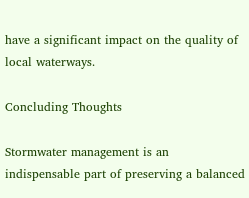have a significant impact on the quality of local waterways.

Concluding Thoughts

Stormwater management is an indispensable part of preserving a balanced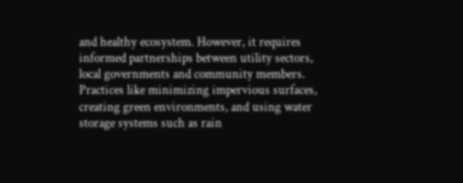and healthy ecosystem. However, it requires informed partnerships between utility sectors, local governments and community members. Practices like minimizing impervious surfaces, creating green environments, and using water storage systems such as rain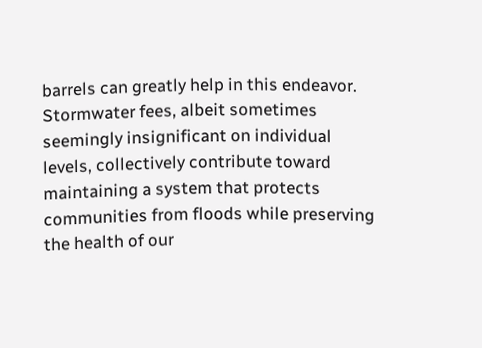barrels can greatly help in this endeavor. Stormwater fees, albeit sometimes seemingly insignificant on individual levels, collectively contribute toward maintaining a system that protects communities from floods while preserving the health of our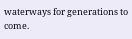waterways for generations to come.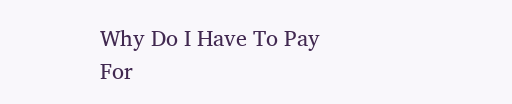Why Do I Have To Pay For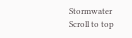Stormwater
Scroll to top